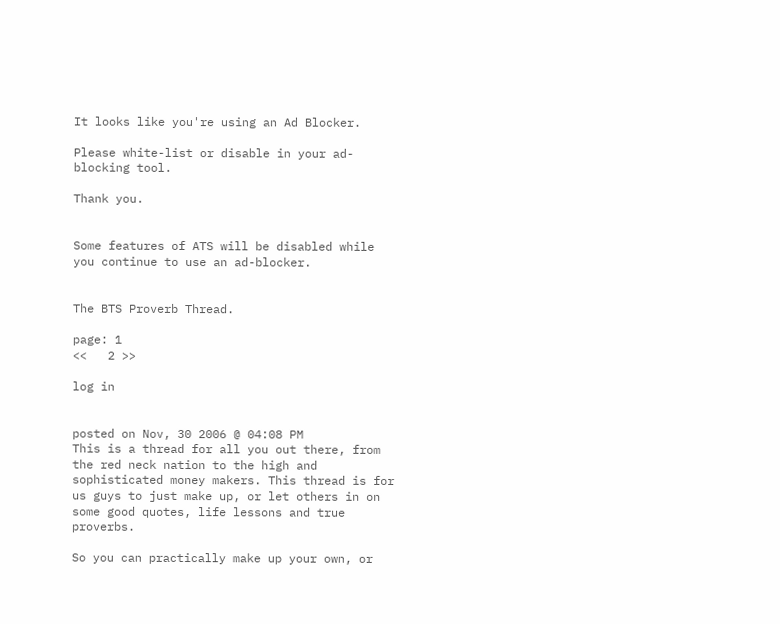It looks like you're using an Ad Blocker.

Please white-list or disable in your ad-blocking tool.

Thank you.


Some features of ATS will be disabled while you continue to use an ad-blocker.


The BTS Proverb Thread.

page: 1
<<   2 >>

log in


posted on Nov, 30 2006 @ 04:08 PM
This is a thread for all you out there, from the red neck nation to the high and sophisticated money makers. This thread is for us guys to just make up, or let others in on some good quotes, life lessons and true proverbs.

So you can practically make up your own, or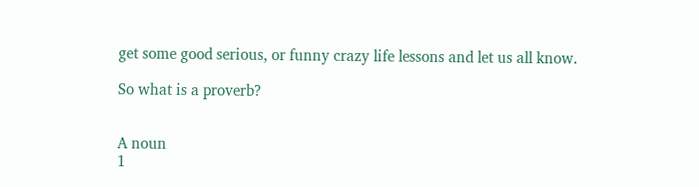get some good serious, or funny crazy life lessons and let us all know.

So what is a proverb?


A noun
1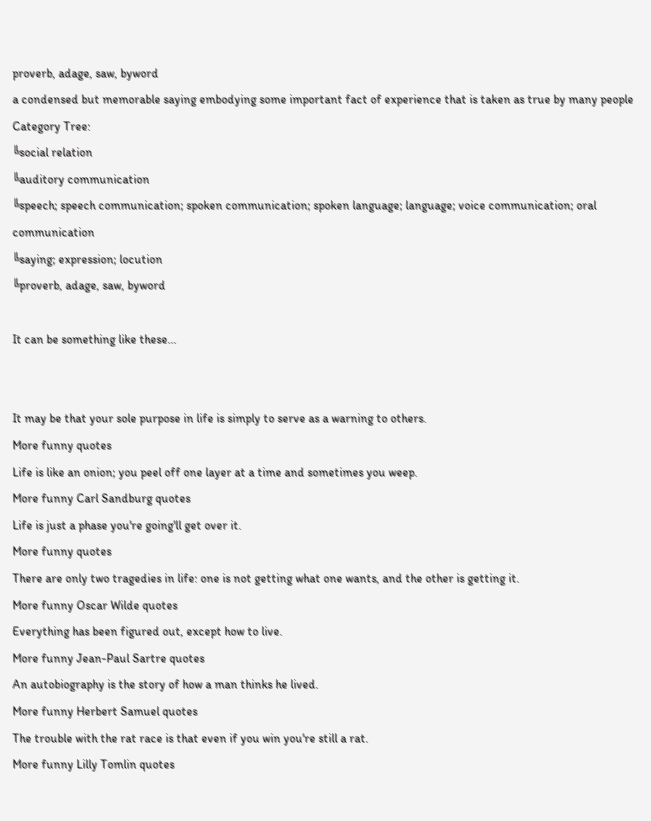proverb, adage, saw, byword
a condensed but memorable saying embodying some important fact of experience that is taken as true by many people
Category Tree:
╚social relation
╚auditory communication
╚speech; speech communication; spoken communication; spoken language; language; voice communication; oral communication
╚saying; expression; locution
╚proverb, adage, saw, byword

It can be something like these...


It may be that your sole purpose in life is simply to serve as a warning to others.
More funny quotes
Life is like an onion; you peel off one layer at a time and sometimes you weep.
More funny Carl Sandburg quotes
Life is just a phase you're going'll get over it.
More funny quotes
There are only two tragedies in life: one is not getting what one wants, and the other is getting it.
More funny Oscar Wilde quotes
Everything has been figured out, except how to live.
More funny Jean-Paul Sartre quotes
An autobiography is the story of how a man thinks he lived.
More funny Herbert Samuel quotes
The trouble with the rat race is that even if you win you're still a rat.
More funny Lilly Tomlin quotes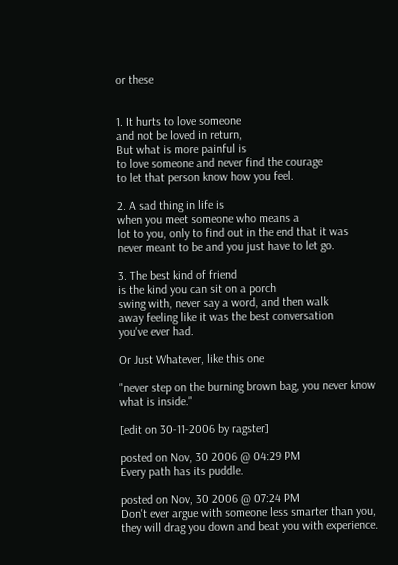or these


1. It hurts to love someone
and not be loved in return,
But what is more painful is
to love someone and never find the courage
to let that person know how you feel.

2. A sad thing in life is
when you meet someone who means a
lot to you, only to find out in the end that it was
never meant to be and you just have to let go.

3. The best kind of friend
is the kind you can sit on a porch
swing with, never say a word, and then walk
away feeling like it was the best conversation
you've ever had.

Or Just Whatever, like this one

"never step on the burning brown bag, you never know what is inside."

[edit on 30-11-2006 by ragster]

posted on Nov, 30 2006 @ 04:29 PM
Every path has its puddle.

posted on Nov, 30 2006 @ 07:24 PM
Don't ever argue with someone less smarter than you, they will drag you down and beat you with experience.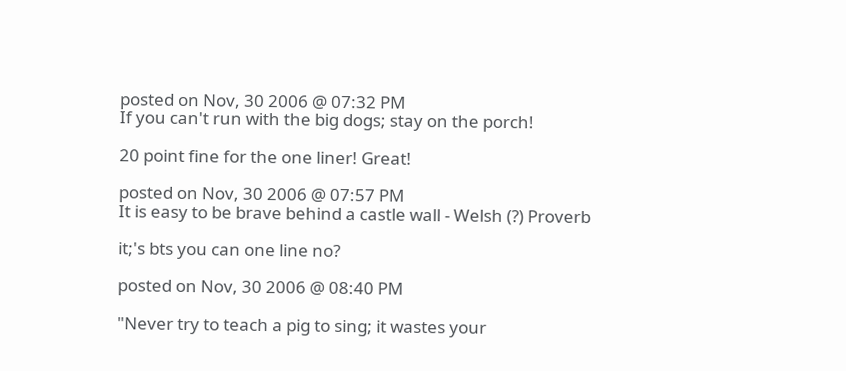posted on Nov, 30 2006 @ 07:32 PM
If you can't run with the big dogs; stay on the porch!

20 point fine for the one liner! Great!

posted on Nov, 30 2006 @ 07:57 PM
It is easy to be brave behind a castle wall - Welsh (?) Proverb

it;'s bts you can one line no?

posted on Nov, 30 2006 @ 08:40 PM

"Never try to teach a pig to sing; it wastes your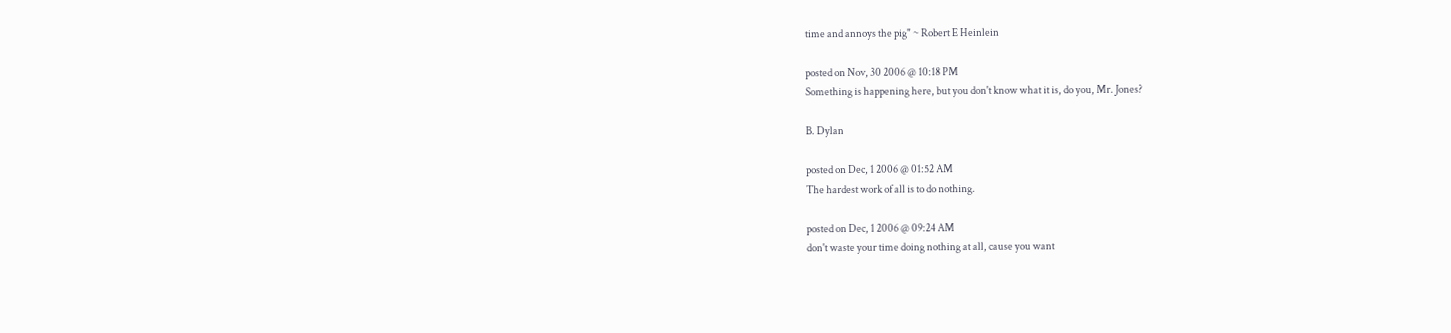time and annoys the pig" ~ Robert E Heinlein

posted on Nov, 30 2006 @ 10:18 PM
Something is happening here, but you don't know what it is, do you, Mr. Jones?

B. Dylan

posted on Dec, 1 2006 @ 01:52 AM
The hardest work of all is to do nothing.

posted on Dec, 1 2006 @ 09:24 AM
don't waste your time doing nothing at all, cause you want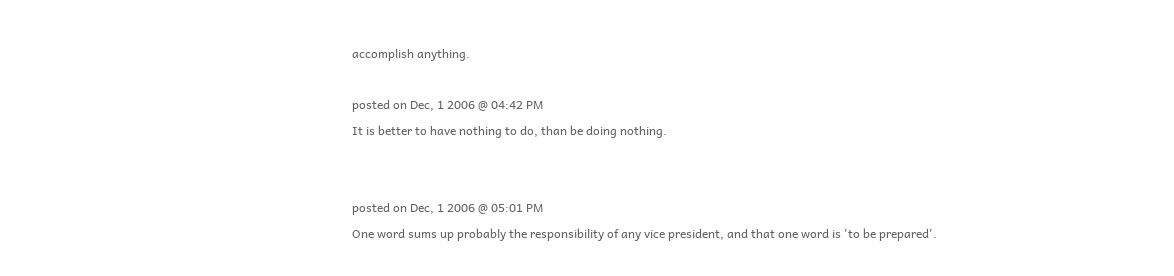accomplish anything.

posted on Dec, 1 2006 @ 04:42 PM
It is better to have nothing to do, than be doing nothing.


posted on Dec, 1 2006 @ 05:01 PM
One word sums up probably the responsibility of any vice president, and that one word is 'to be prepared'.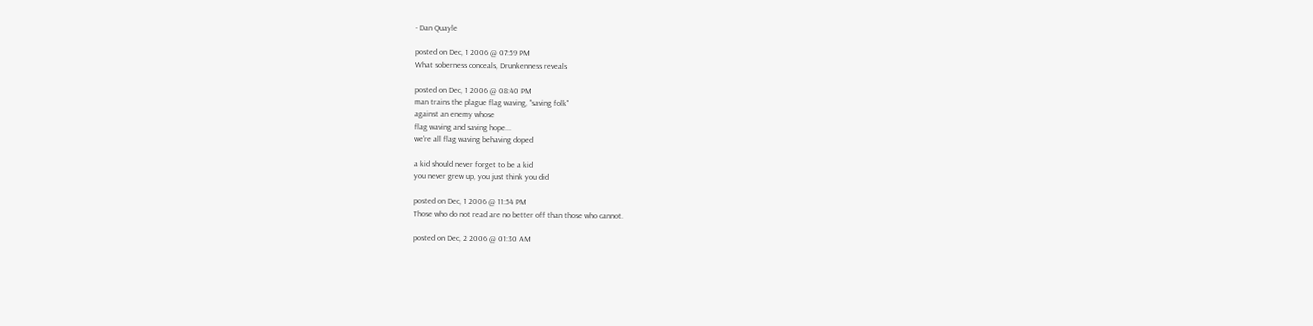- Dan Quayle

posted on Dec, 1 2006 @ 07:59 PM
What soberness conceals, Drunkenness reveals

posted on Dec, 1 2006 @ 08:40 PM
man trains the plague flag waving, "saving folk"
against an enemy whose
flag waving and saving hope...
we're all flag waving behaving doped

a kid should never forget to be a kid
you never grew up, you just think you did

posted on Dec, 1 2006 @ 11:54 PM
Those who do not read are no better off than those who cannot.

posted on Dec, 2 2006 @ 01:30 AM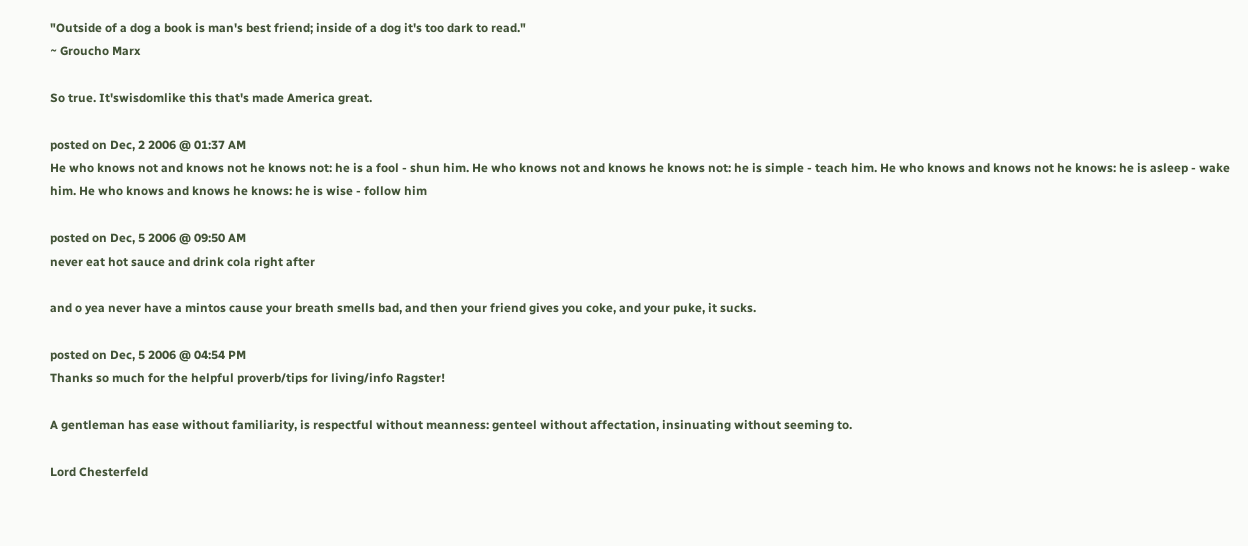"Outside of a dog a book is man's best friend; inside of a dog it's too dark to read."
~ Groucho Marx

So true. It'swisdomlike this that's made America great.

posted on Dec, 2 2006 @ 01:37 AM
He who knows not and knows not he knows not: he is a fool - shun him. He who knows not and knows he knows not: he is simple - teach him. He who knows and knows not he knows: he is asleep - wake him. He who knows and knows he knows: he is wise - follow him

posted on Dec, 5 2006 @ 09:50 AM
never eat hot sauce and drink cola right after

and o yea never have a mintos cause your breath smells bad, and then your friend gives you coke, and your puke, it sucks.

posted on Dec, 5 2006 @ 04:54 PM
Thanks so much for the helpful proverb/tips for living/info Ragster!

A gentleman has ease without familiarity, is respectful without meanness: genteel without affectation, insinuating without seeming to.

Lord Chesterfeld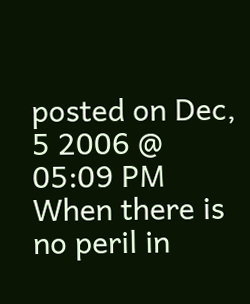posted on Dec, 5 2006 @ 05:09 PM
When there is no peril in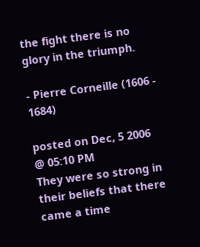the fight there is no glory in the triumph.

- Pierre Corneille (1606 - 1684)

posted on Dec, 5 2006 @ 05:10 PM
They were so strong in their beliefs that there came a time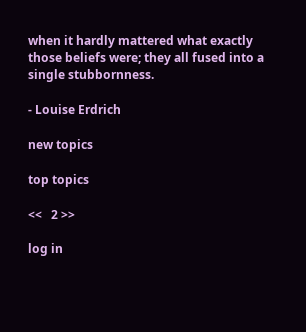when it hardly mattered what exactly those beliefs were; they all fused into a single stubbornness.

- Louise Erdrich

new topics

top topics

<<   2 >>

log in